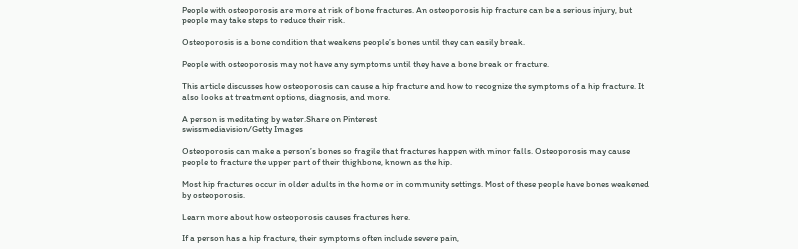People with osteoporosis are more at risk of bone fractures. An osteoporosis hip fracture can be a serious injury, but people may take steps to reduce their risk.

Osteoporosis is a bone condition that weakens people’s bones until they can easily break.

People with osteoporosis may not have any symptoms until they have a bone break or fracture.

This article discusses how osteoporosis can cause a hip fracture and how to recognize the symptoms of a hip fracture. It also looks at treatment options, diagnosis, and more.

A person is meditating by water.Share on Pinterest
swissmediavision/Getty Images

Osteoporosis can make a person’s bones so fragile that fractures happen with minor falls. Osteoporosis may cause people to fracture the upper part of their thighbone, known as the hip.

Most hip fractures occur in older adults in the home or in community settings. Most of these people have bones weakened by osteoporosis.

Learn more about how osteoporosis causes fractures here.

If a person has a hip fracture, their symptoms often include severe pain,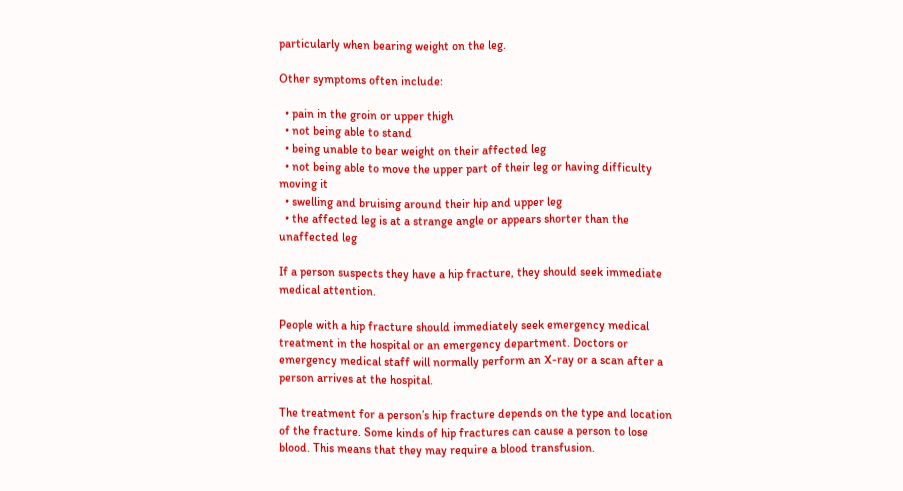particularly when bearing weight on the leg.

Other symptoms often include:

  • pain in the groin or upper thigh
  • not being able to stand
  • being unable to bear weight on their affected leg
  • not being able to move the upper part of their leg or having difficulty moving it
  • swelling and bruising around their hip and upper leg
  • the affected leg is at a strange angle or appears shorter than the unaffected leg

If a person suspects they have a hip fracture, they should seek immediate medical attention.

People with a hip fracture should immediately seek emergency medical treatment in the hospital or an emergency department. Doctors or emergency medical staff will normally perform an X-ray or a scan after a person arrives at the hospital.

The treatment for a person’s hip fracture depends on the type and location of the fracture. Some kinds of hip fractures can cause a person to lose blood. This means that they may require a blood transfusion.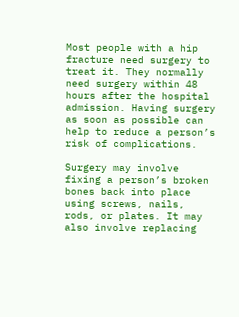Most people with a hip fracture need surgery to treat it. They normally need surgery within 48 hours after the hospital admission. Having surgery as soon as possible can help to reduce a person’s risk of complications.

Surgery may involve fixing a person’s broken bones back into place using screws, nails, rods, or plates. It may also involve replacing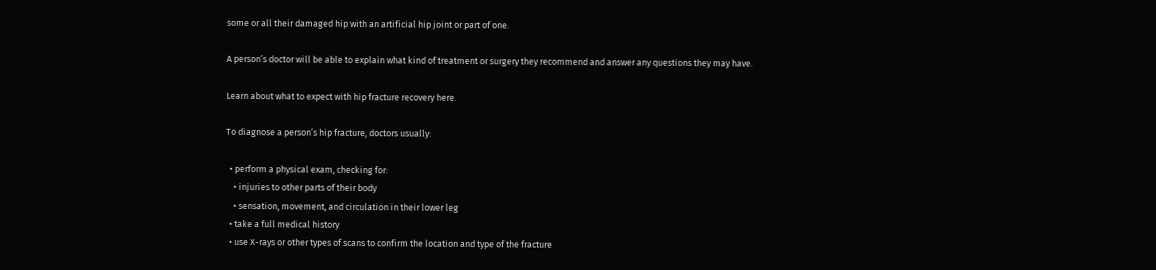some or all their damaged hip with an artificial hip joint or part of one.

A person’s doctor will be able to explain what kind of treatment or surgery they recommend and answer any questions they may have.

Learn about what to expect with hip fracture recovery here.

To diagnose a person’s hip fracture, doctors usually:

  • perform a physical exam, checking for:
    • injuries to other parts of their body
    • sensation, movement, and circulation in their lower leg
  • take a full medical history
  • use X-rays or other types of scans to confirm the location and type of the fracture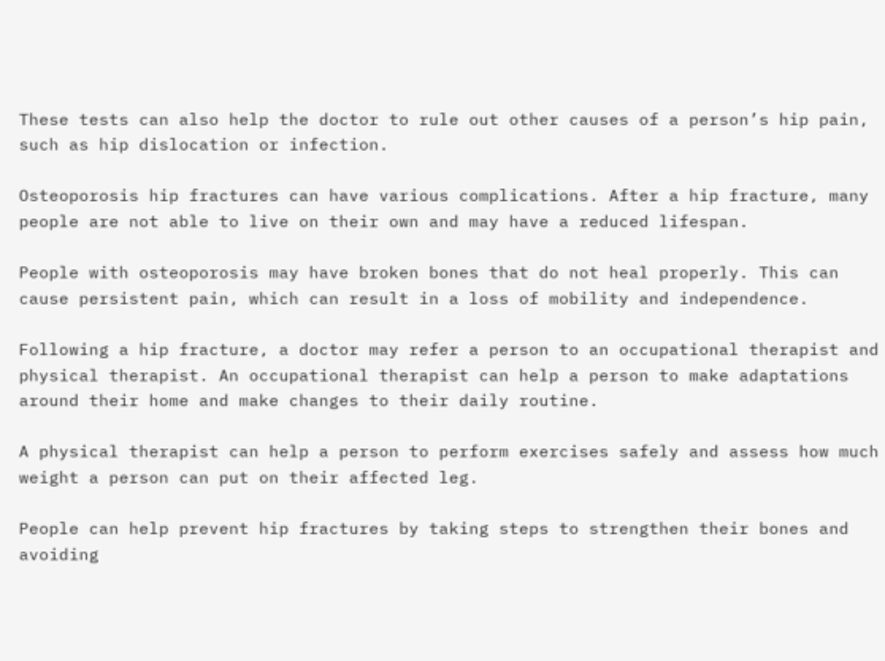These tests can also help the doctor to rule out other causes of a person’s hip pain, such as hip dislocation or infection.

Osteoporosis hip fractures can have various complications. After a hip fracture, many people are not able to live on their own and may have a reduced lifespan.

People with osteoporosis may have broken bones that do not heal properly. This can cause persistent pain, which can result in a loss of mobility and independence.

Following a hip fracture, a doctor may refer a person to an occupational therapist and physical therapist. An occupational therapist can help a person to make adaptations around their home and make changes to their daily routine.

A physical therapist can help a person to perform exercises safely and assess how much weight a person can put on their affected leg.

People can help prevent hip fractures by taking steps to strengthen their bones and avoiding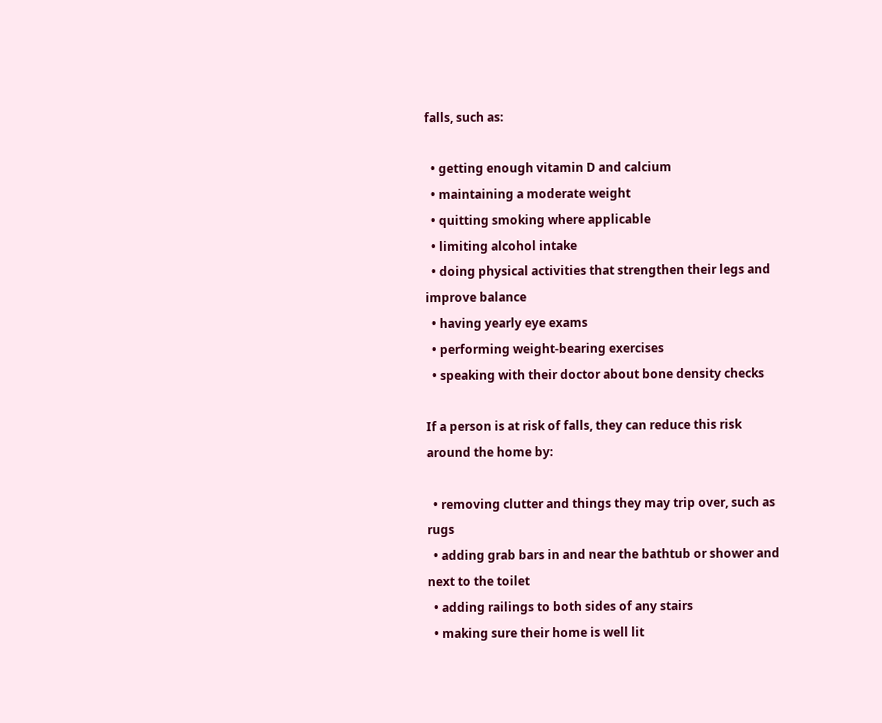falls, such as:

  • getting enough vitamin D and calcium
  • maintaining a moderate weight
  • quitting smoking where applicable
  • limiting alcohol intake
  • doing physical activities that strengthen their legs and improve balance
  • having yearly eye exams
  • performing weight-bearing exercises
  • speaking with their doctor about bone density checks

If a person is at risk of falls, they can reduce this risk around the home by:

  • removing clutter and things they may trip over, such as rugs
  • adding grab bars in and near the bathtub or shower and next to the toilet
  • adding railings to both sides of any stairs
  • making sure their home is well lit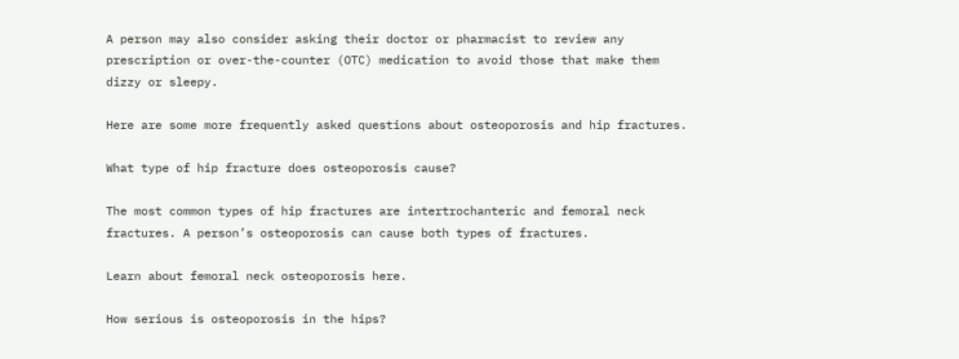A person may also consider asking their doctor or pharmacist to review any prescription or over-the-counter (OTC) medication to avoid those that make them dizzy or sleepy.

Here are some more frequently asked questions about osteoporosis and hip fractures.

What type of hip fracture does osteoporosis cause?

The most common types of hip fractures are intertrochanteric and femoral neck fractures. A person’s osteoporosis can cause both types of fractures.

Learn about femoral neck osteoporosis here.

How serious is osteoporosis in the hips?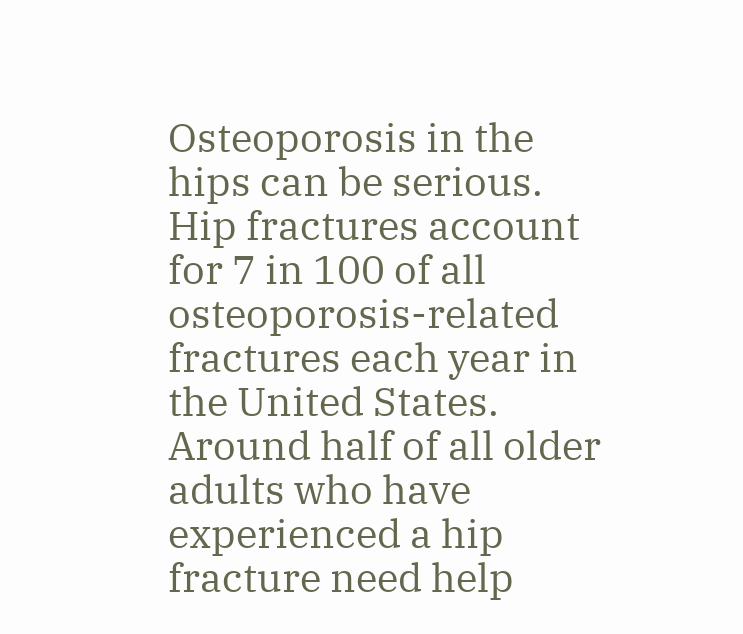Osteoporosis in the hips can be serious. Hip fractures account for 7 in 100 of all osteoporosis-related fractures each year in the United States. Around half of all older adults who have experienced a hip fracture need help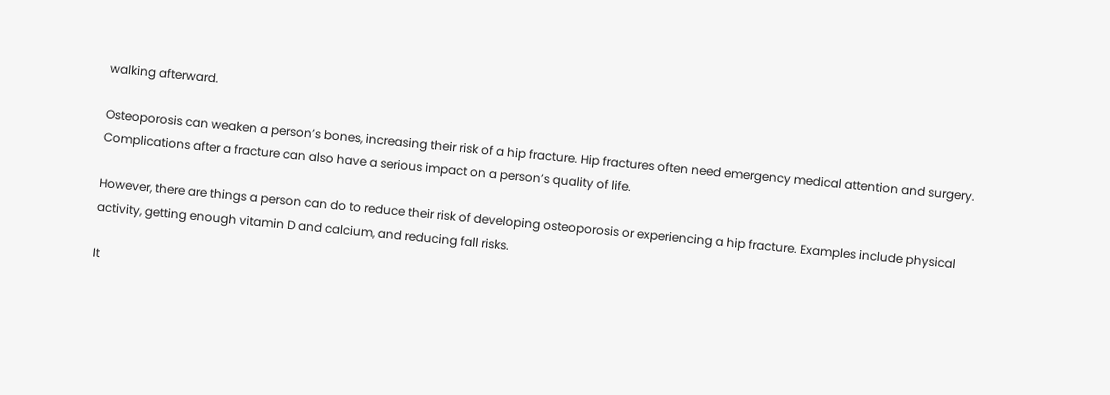walking afterward.

Osteoporosis can weaken a person’s bones, increasing their risk of a hip fracture. Hip fractures often need emergency medical attention and surgery. Complications after a fracture can also have a serious impact on a person’s quality of life.

However, there are things a person can do to reduce their risk of developing osteoporosis or experiencing a hip fracture. Examples include physical activity, getting enough vitamin D and calcium, and reducing fall risks.

It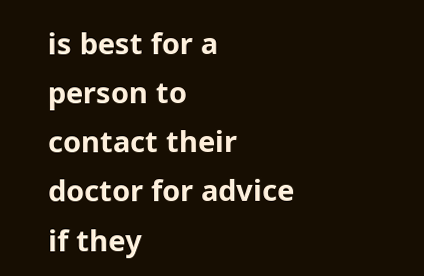is best for a person to contact their doctor for advice if they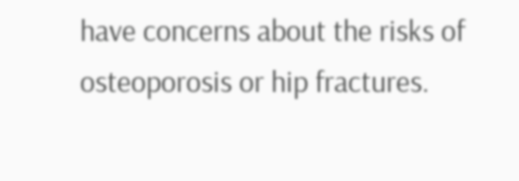have concerns about the risks of osteoporosis or hip fractures.